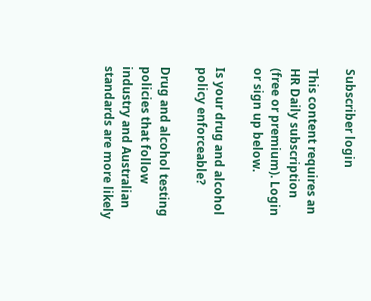Subscriber login

This content requires an HR Daily subscription (free or premium). Login or sign up below.

Is your drug and alcohol policy enforceable?

Drug and alcohol testing policies that follow industry and Australian standards are more likely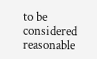to be considered reasonable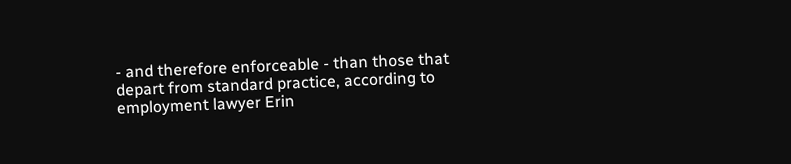- and therefore enforceable - than those that depart from standard practice, according to employment lawyer Erin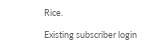Rice.

Existing subscriber login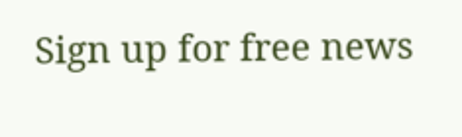Sign up for free news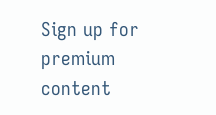Sign up for premium content